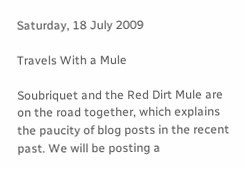Saturday, 18 July 2009

Travels With a Mule

Soubriquet and the Red Dirt Mule are on the road together, which explains the paucity of blog posts in the recent past. We will be posting a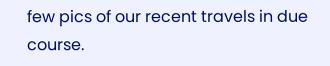few pics of our recent travels in due course.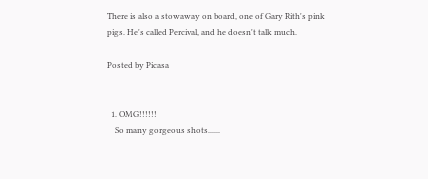There is also a stowaway on board, one of Gary Rith's pink pigs. He's called Percival, and he doesn't talk much.

Posted by Picasa


  1. OMG!!!!!!
    So many gorgeous shots......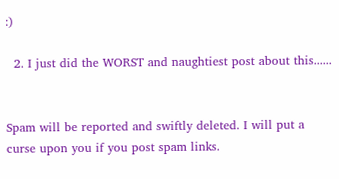:)

  2. I just did the WORST and naughtiest post about this......


Spam will be reported and swiftly deleted. I will put a curse upon you if you post spam links.